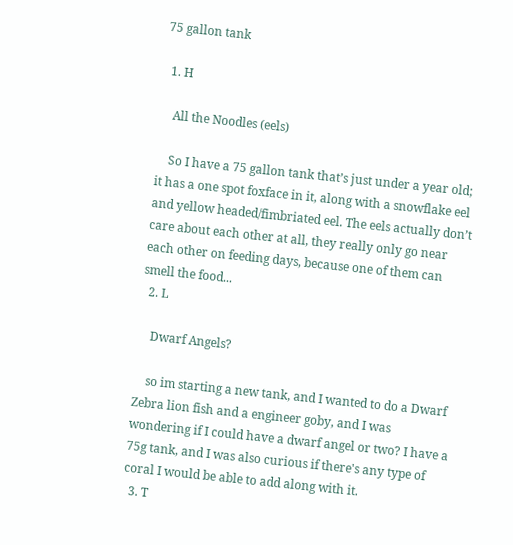75 gallon tank

  1. H

    All the Noodles (eels)

    So I have a 75 gallon tank that’s just under a year old; it has a one spot foxface in it, along with a snowflake eel and yellow headed/fimbriated eel. The eels actually don’t care about each other at all, they really only go near each other on feeding days, because one of them can smell the food...
  2. L

    Dwarf Angels?

    so im starting a new tank, and I wanted to do a Dwarf Zebra lion fish and a engineer goby, and I was wondering if I could have a dwarf angel or two? I have a 75g tank, and I was also curious if there's any type of coral I would be able to add along with it.
  3. T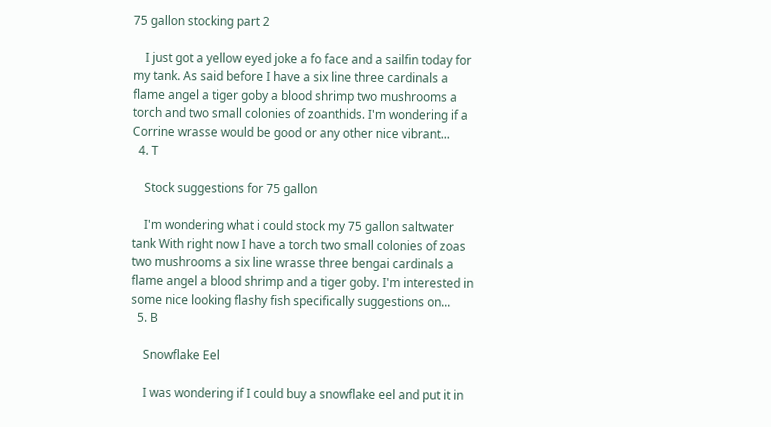75 gallon stocking part 2

    I just got a yellow eyed joke a fo face and a sailfin today for my tank. As said before I have a six line three cardinals a flame angel a tiger goby a blood shrimp two mushrooms a torch and two small colonies of zoanthids. I'm wondering if a Corrine wrasse would be good or any other nice vibrant...
  4. T

    Stock suggestions for 75 gallon

    I'm wondering what i could stock my 75 gallon saltwater tank With right now I have a torch two small colonies of zoas two mushrooms a six line wrasse three bengai cardinals a flame angel a blood shrimp and a tiger goby. I'm interested in some nice looking flashy fish specifically suggestions on...
  5. B

    Snowflake Eel

    I was wondering if I could buy a snowflake eel and put it in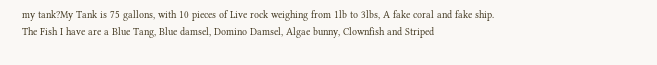my tank?My Tank is 75 gallons, with 10 pieces of Live rock weighing from 1lb to 3lbs, A fake coral and fake ship. The Fish I have are a Blue Tang, Blue damsel, Domino Damsel, Algae bunny, Clownfish and Striped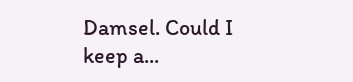Damsel. Could I keep a...